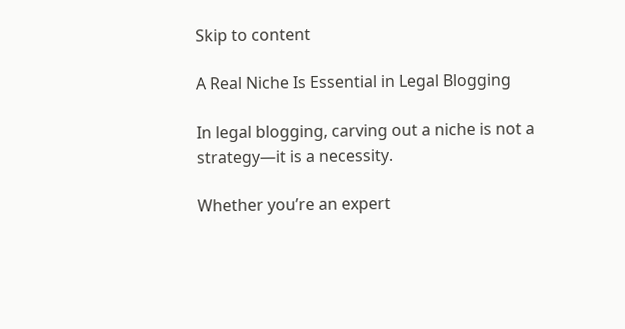Skip to content

A Real Niche Is Essential in Legal Blogging

In legal blogging, carving out a niche is not a strategy—it is a necessity.

Whether you’re an expert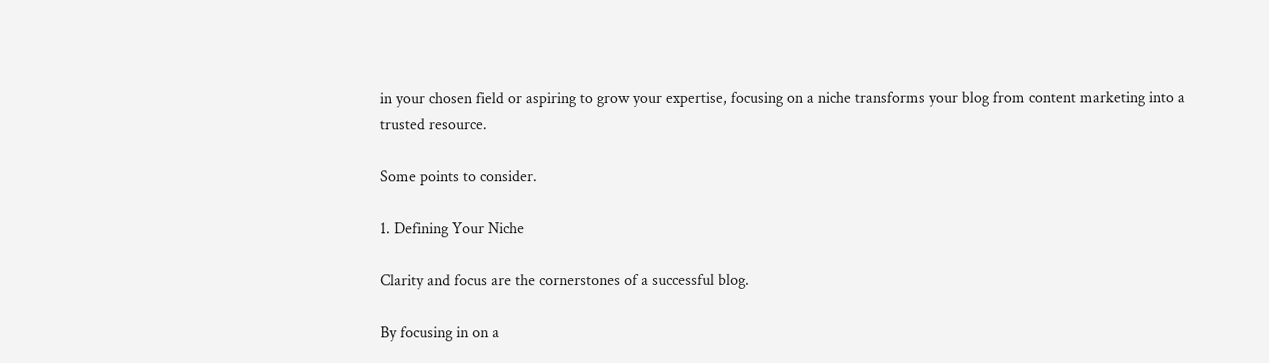in your chosen field or aspiring to grow your expertise, focusing on a niche transforms your blog from content marketing into a trusted resource.

Some points to consider.

1. Defining Your Niche

Clarity and focus are the cornerstones of a successful blog.

By focusing in on a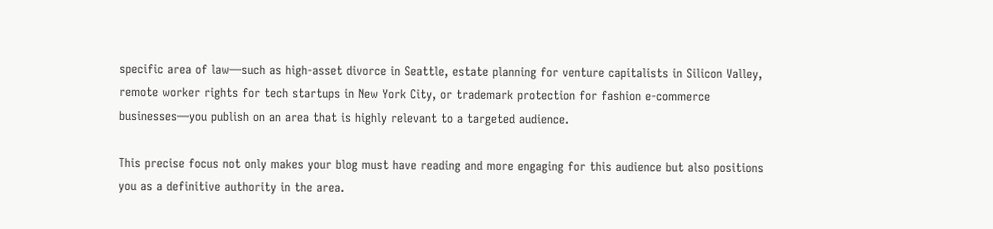specific area of law—such as high-asset divorce in Seattle, estate planning for venture capitalists in Silicon Valley, remote worker rights for tech startups in New York City, or trademark protection for fashion e-commerce businesses—you publish on an area that is highly relevant to a targeted audience.

This precise focus not only makes your blog must have reading and more engaging for this audience but also positions you as a definitive authority in the area.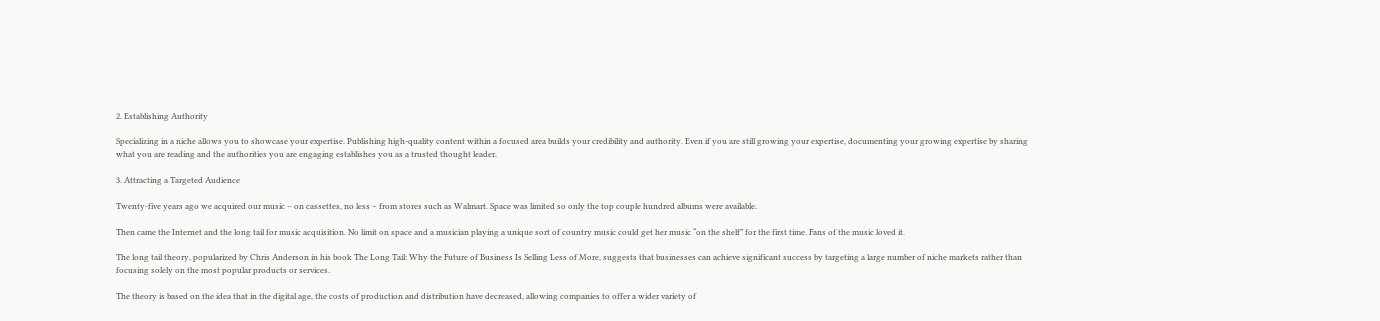2. Establishing Authority

Specializing in a niche allows you to showcase your expertise. Publishing high-quality content within a focused area builds your credibility and authority. Even if you are still growing your expertise, documenting your growing expertise by sharing what you are reading and the authorities you are engaging establishes you as a trusted thought leader.

3. Attracting a Targeted Audience

Twenty-five years ago we acquired our music – on cassettes, no less – from stores such as Walmart. Space was limited so only the top couple hundred albums were available.

Then came the Internet and the long tail for music acquisition. No limit on space and a musician playing a unique sort of country music could get her music “on the shelf” for the first time. Fans of the music loved it.

The long tail theory, popularized by Chris Anderson in his book The Long Tail: Why the Future of Business Is Selling Less of More, suggests that businesses can achieve significant success by targeting a large number of niche markets rather than focusing solely on the most popular products or services.

The theory is based on the idea that in the digital age, the costs of production and distribution have decreased, allowing companies to offer a wider variety of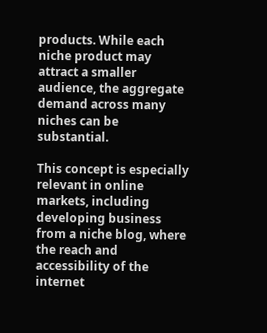products. While each niche product may attract a smaller audience, the aggregate demand across many niches can be substantial.

This concept is especially relevant in online markets, including developing business from a niche blog, where the reach and accessibility of the internet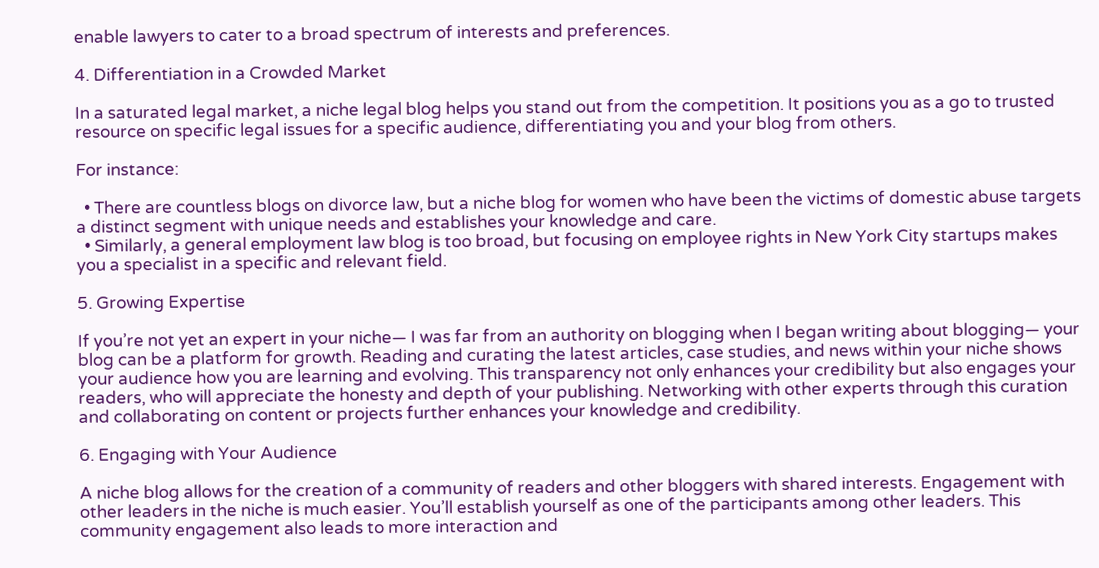enable lawyers to cater to a broad spectrum of interests and preferences.

4. Differentiation in a Crowded Market

In a saturated legal market, a niche legal blog helps you stand out from the competition. It positions you as a go to trusted resource on specific legal issues for a specific audience, differentiating you and your blog from others.

For instance:

  • There are countless blogs on divorce law, but a niche blog for women who have been the victims of domestic abuse targets a distinct segment with unique needs and establishes your knowledge and care.
  • Similarly, a general employment law blog is too broad, but focusing on employee rights in New York City startups makes you a specialist in a specific and relevant field.

5. Growing Expertise

If you’re not yet an expert in your niche— I was far from an authority on blogging when I began writing about blogging— your blog can be a platform for growth. Reading and curating the latest articles, case studies, and news within your niche shows your audience how you are learning and evolving. This transparency not only enhances your credibility but also engages your readers, who will appreciate the honesty and depth of your publishing. Networking with other experts through this curation and collaborating on content or projects further enhances your knowledge and credibility.

6. Engaging with Your Audience

A niche blog allows for the creation of a community of readers and other bloggers with shared interests. Engagement with other leaders in the niche is much easier. You’ll establish yourself as one of the participants among other leaders. This community engagement also leads to more interaction and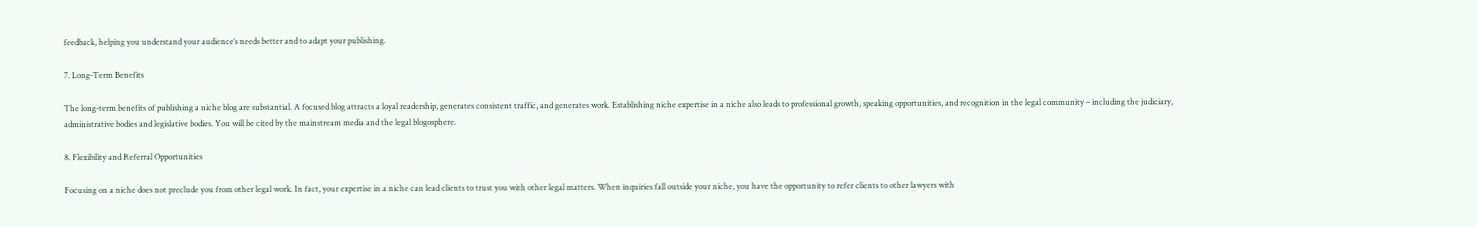feedback, helping you understand your audience’s needs better and to adapt your publishing.

7. Long-Term Benefits

The long-term benefits of publishing a niche blog are substantial. A focused blog attracts a loyal readership, generates consistent traffic, and generates work. Establishing niche expertise in a niche also leads to professional growth, speaking opportunities, and recognition in the legal community – including the judiciary, administrative bodies and legislative bodies. You will be cited by the mainstream media and the legal blogosphere.

8. Flexibility and Referral Opportunities

Focusing on a niche does not preclude you from other legal work. In fact, your expertise in a niche can lead clients to trust you with other legal matters. When inquiries fall outside your niche, you have the opportunity to refer clients to other lawyers with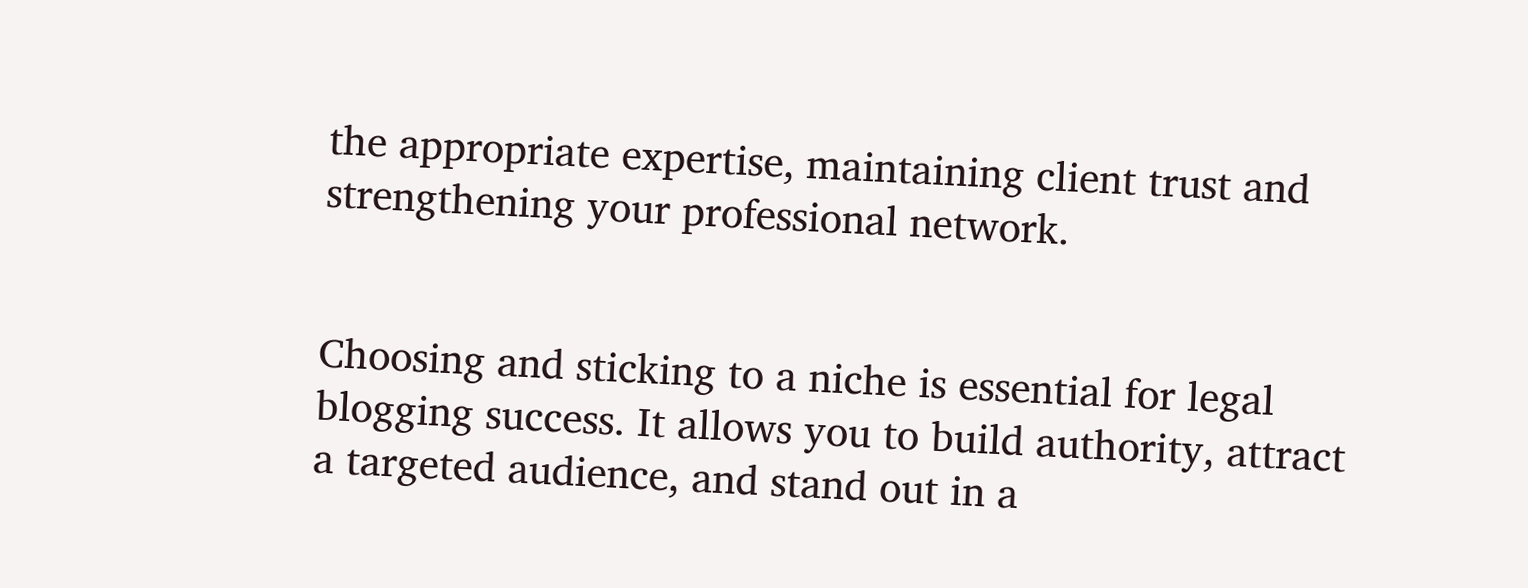the appropriate expertise, maintaining client trust and strengthening your professional network.


Choosing and sticking to a niche is essential for legal blogging success. It allows you to build authority, attract a targeted audience, and stand out in a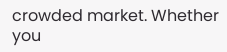crowded market. Whether you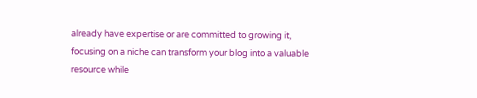already have expertise or are committed to growing it, focusing on a niche can transform your blog into a valuable resource while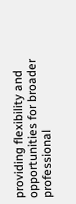providing flexibility and opportunities for broader professional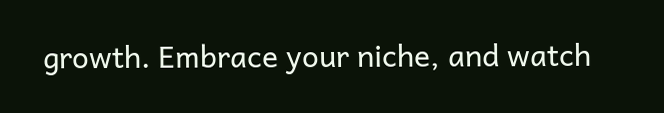growth. Embrace your niche, and watch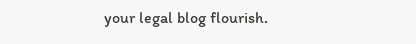your legal blog flourish.